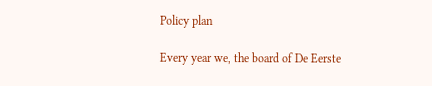Policy plan

Every year we, the board of De Eerste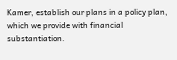Kamer, establish our plans in a policy plan, which we provide with financial substantiation.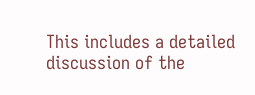This includes a detailed discussion of the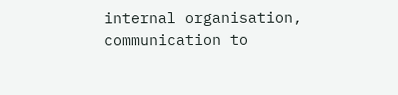internal organisation, communication to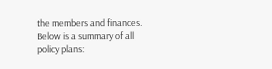the members and finances. Below is a summary of all policy plans: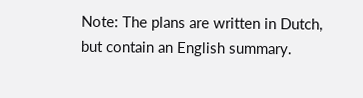Note: The plans are written in Dutch, but contain an English summary.